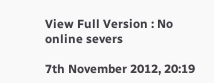View Full Version : No online severs

7th November 2012, 20:19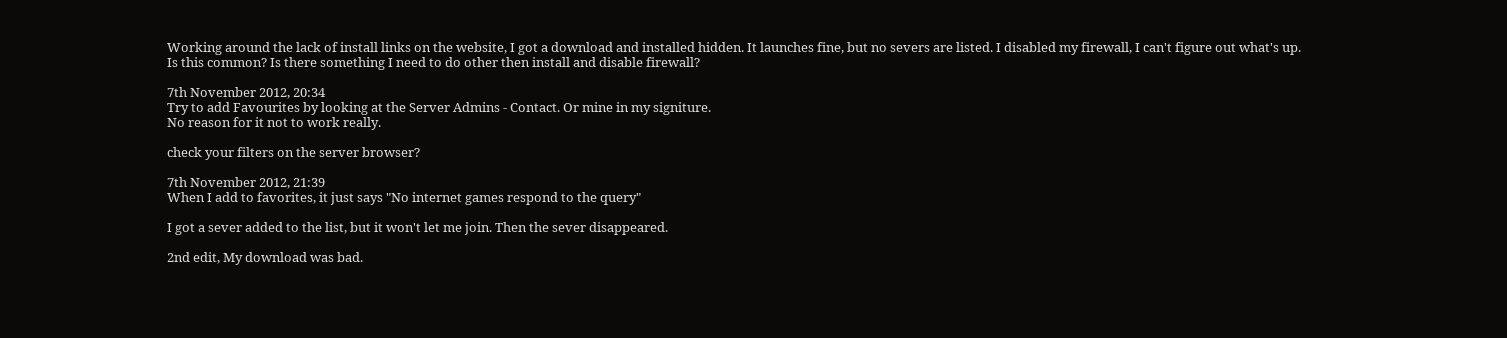Working around the lack of install links on the website, I got a download and installed hidden. It launches fine, but no severs are listed. I disabled my firewall, I can't figure out what's up. Is this common? Is there something I need to do other then install and disable firewall?

7th November 2012, 20:34
Try to add Favourites by looking at the Server Admins - Contact. Or mine in my signiture.
No reason for it not to work really.

check your filters on the server browser?

7th November 2012, 21:39
When I add to favorites, it just says "No internet games respond to the query"

I got a sever added to the list, but it won't let me join. Then the sever disappeared.

2nd edit, My download was bad.